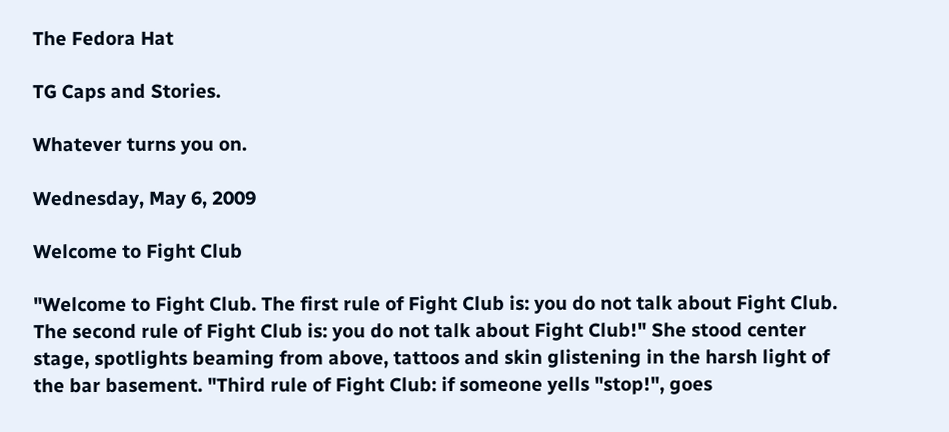The Fedora Hat

TG Caps and Stories.

Whatever turns you on.

Wednesday, May 6, 2009

Welcome to Fight Club

"Welcome to Fight Club. The first rule of Fight Club is: you do not talk about Fight Club. The second rule of Fight Club is: you do not talk about Fight Club!" She stood center stage, spotlights beaming from above, tattoos and skin glistening in the harsh light of the bar basement. "Third rule of Fight Club: if someone yells "stop!", goes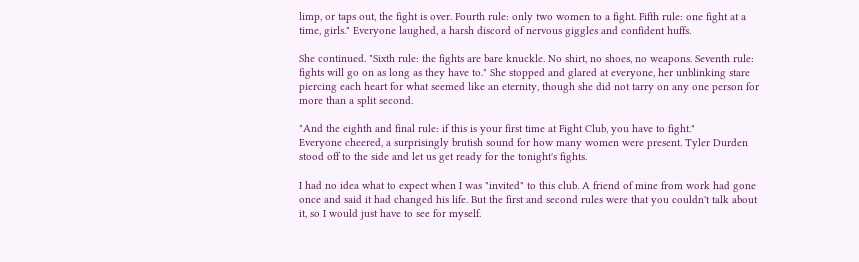limp, or taps out, the fight is over. Fourth rule: only two women to a fight. Fifth rule: one fight at a time, girls." Everyone laughed, a harsh discord of nervous giggles and confident huffs.

She continued. "Sixth rule: the fights are bare knuckle. No shirt, no shoes, no weapons. Seventh rule: fights will go on as long as they have to." She stopped and glared at everyone, her unblinking stare piercing each heart for what seemed like an eternity, though she did not tarry on any one person for more than a split second.

"And the eighth and final rule: if this is your first time at Fight Club, you have to fight."
Everyone cheered, a surprisingly brutish sound for how many women were present. Tyler Durden stood off to the side and let us get ready for the tonight's fights.

I had no idea what to expect when I was "invited" to this club. A friend of mine from work had gone once and said it had changed his life. But the first and second rules were that you couldn't talk about it, so I would just have to see for myself.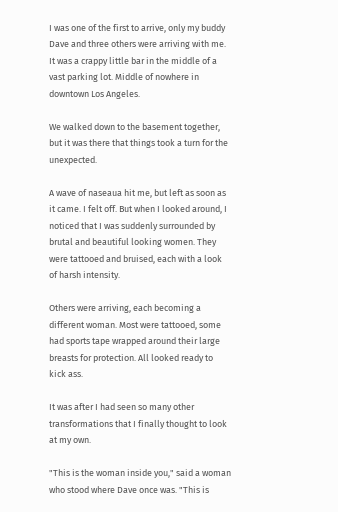I was one of the first to arrive, only my buddy Dave and three others were arriving with me. It was a crappy little bar in the middle of a vast parking lot. Middle of nowhere in downtown Los Angeles.

We walked down to the basement together, but it was there that things took a turn for the unexpected.

A wave of naseaua hit me, but left as soon as it came. I felt off. But when I looked around, I noticed that I was suddenly surrounded by brutal and beautiful looking women. They were tattooed and bruised, each with a look of harsh intensity.

Others were arriving, each becoming a different woman. Most were tattooed, some had sports tape wrapped around their large breasts for protection. All looked ready to kick ass.

It was after I had seen so many other transformations that I finally thought to look at my own.

"This is the woman inside you," said a woman who stood where Dave once was. "This is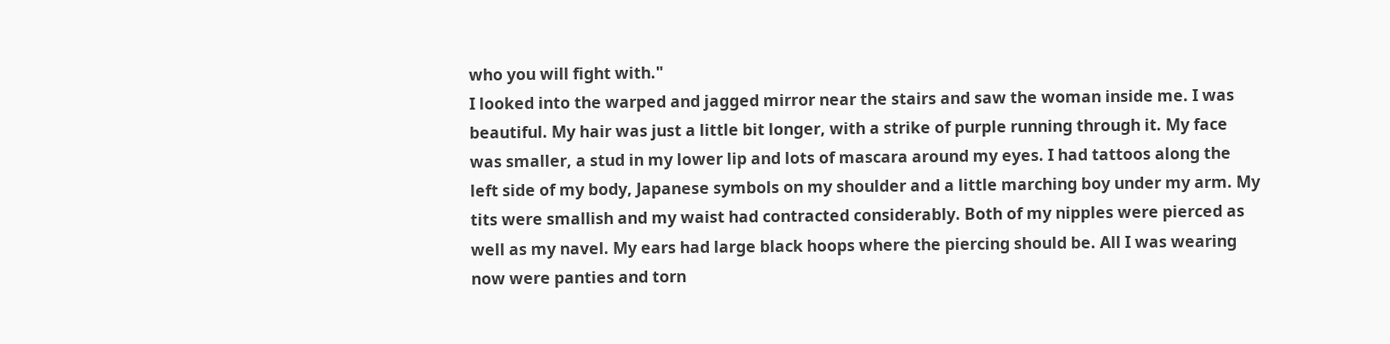who you will fight with."
I looked into the warped and jagged mirror near the stairs and saw the woman inside me. I was beautiful. My hair was just a little bit longer, with a strike of purple running through it. My face was smaller, a stud in my lower lip and lots of mascara around my eyes. I had tattoos along the left side of my body, Japanese symbols on my shoulder and a little marching boy under my arm. My tits were smallish and my waist had contracted considerably. Both of my nipples were pierced as well as my navel. My ears had large black hoops where the piercing should be. All I was wearing now were panties and torn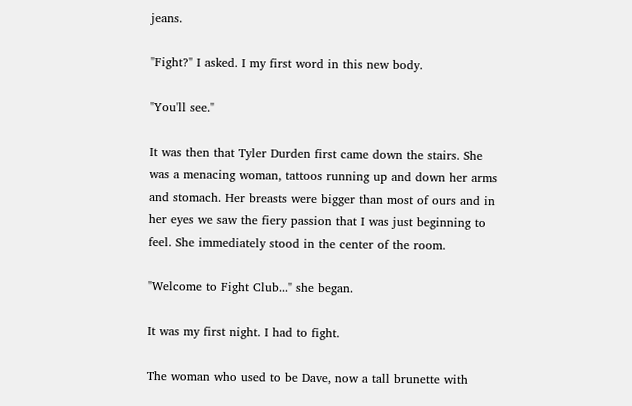jeans.

"Fight?" I asked. I my first word in this new body.

"You'll see."

It was then that Tyler Durden first came down the stairs. She was a menacing woman, tattoos running up and down her arms and stomach. Her breasts were bigger than most of ours and in her eyes we saw the fiery passion that I was just beginning to feel. She immediately stood in the center of the room.

"Welcome to Fight Club..." she began.

It was my first night. I had to fight.

The woman who used to be Dave, now a tall brunette with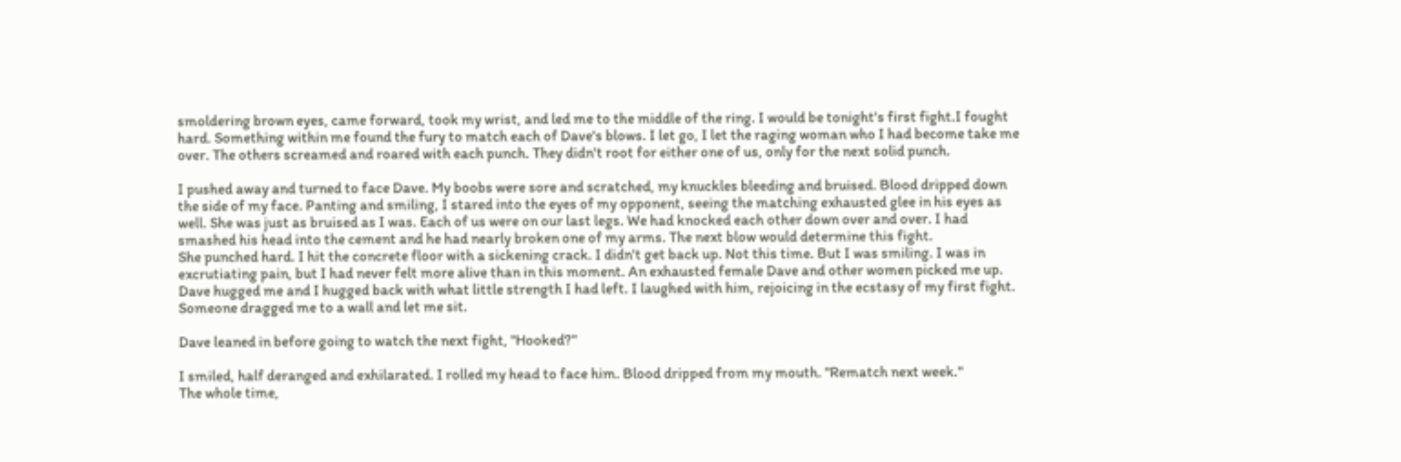smoldering brown eyes, came forward, took my wrist, and led me to the middle of the ring. I would be tonight's first fight.I fought hard. Something within me found the fury to match each of Dave's blows. I let go, I let the raging woman who I had become take me over. The others screamed and roared with each punch. They didn't root for either one of us, only for the next solid punch.

I pushed away and turned to face Dave. My boobs were sore and scratched, my knuckles bleeding and bruised. Blood dripped down the side of my face. Panting and smiling, I stared into the eyes of my opponent, seeing the matching exhausted glee in his eyes as well. She was just as bruised as I was. Each of us were on our last legs. We had knocked each other down over and over. I had smashed his head into the cement and he had nearly broken one of my arms. The next blow would determine this fight.
She punched hard. I hit the concrete floor with a sickening crack. I didn't get back up. Not this time. But I was smiling. I was in excrutiating pain, but I had never felt more alive than in this moment. An exhausted female Dave and other women picked me up. Dave hugged me and I hugged back with what little strength I had left. I laughed with him, rejoicing in the ecstasy of my first fight. Someone dragged me to a wall and let me sit.

Dave leaned in before going to watch the next fight, "Hooked?"

I smiled, half deranged and exhilarated. I rolled my head to face him. Blood dripped from my mouth. "Rematch next week."
The whole time,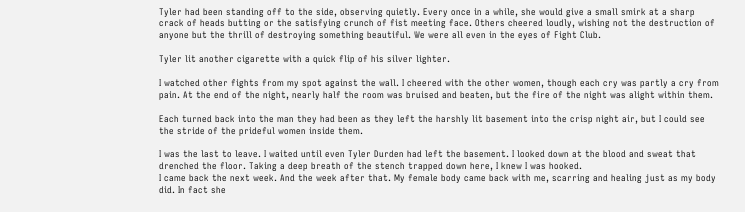Tyler had been standing off to the side, observing quietly. Every once in a while, she would give a small smirk at a sharp crack of heads butting or the satisfying crunch of fist meeting face. Others cheered loudly, wishing not the destruction of anyone but the thrill of destroying something beautiful. We were all even in the eyes of Fight Club.

Tyler lit another cigarette with a quick flip of his silver lighter.

I watched other fights from my spot against the wall. I cheered with the other women, though each cry was partly a cry from pain. At the end of the night, nearly half the room was bruised and beaten, but the fire of the night was alight within them.

Each turned back into the man they had been as they left the harshly lit basement into the crisp night air, but I could see the stride of the prideful women inside them.

I was the last to leave. I waited until even Tyler Durden had left the basement. I looked down at the blood and sweat that drenched the floor. Taking a deep breath of the stench trapped down here, I knew I was hooked.
I came back the next week. And the week after that. My female body came back with me, scarring and healing just as my body did. In fact she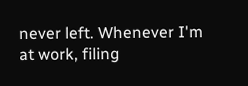never left. Whenever I'm at work, filing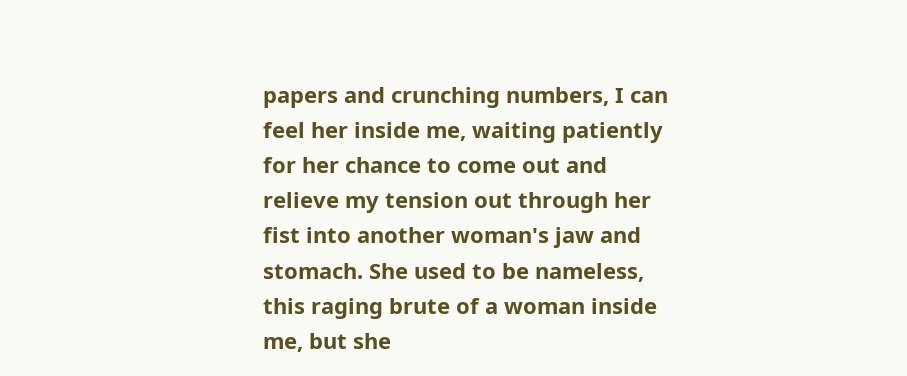papers and crunching numbers, I can feel her inside me, waiting patiently for her chance to come out and relieve my tension out through her fist into another woman's jaw and stomach. She used to be nameless, this raging brute of a woman inside me, but she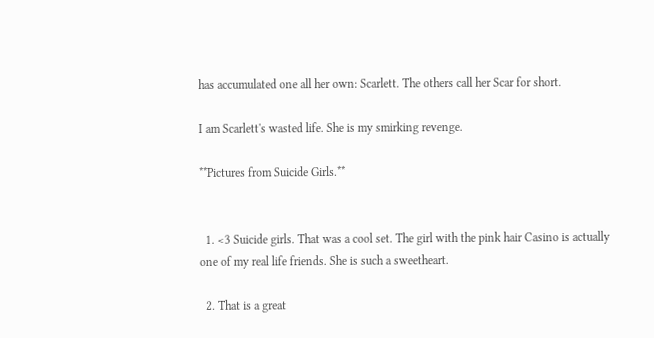has accumulated one all her own: Scarlett. The others call her Scar for short.

I am Scarlett's wasted life. She is my smirking revenge.

**Pictures from Suicide Girls.**


  1. <3 Suicide girls. That was a cool set. The girl with the pink hair Casino is actually one of my real life friends. She is such a sweetheart.

  2. That is a great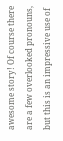awesome story! Of course there are a few overlooked pronouns, but this is an impressive use of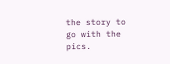the story to go with the pics.